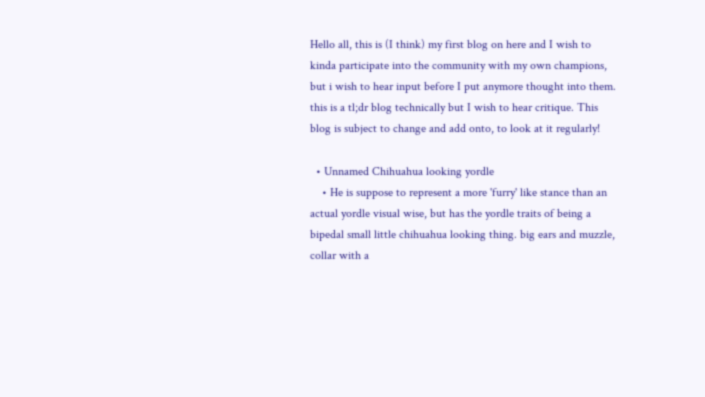Hello all, this is (I think) my first blog on here and I wish to kinda participate into the community with my own champions, but i wish to hear input before I put anymore thought into them. this is a tl;dr blog technically but I wish to hear critique. This blog is subject to change and add onto, to look at it regularly!

  • Unnamed Chihuahua looking yordle
    • He is suppose to represent a more 'furry' like stance than an actual yordle visual wise, but has the yordle traits of being a bipedal small little chihuahua looking thing. big ears and muzzle, collar with a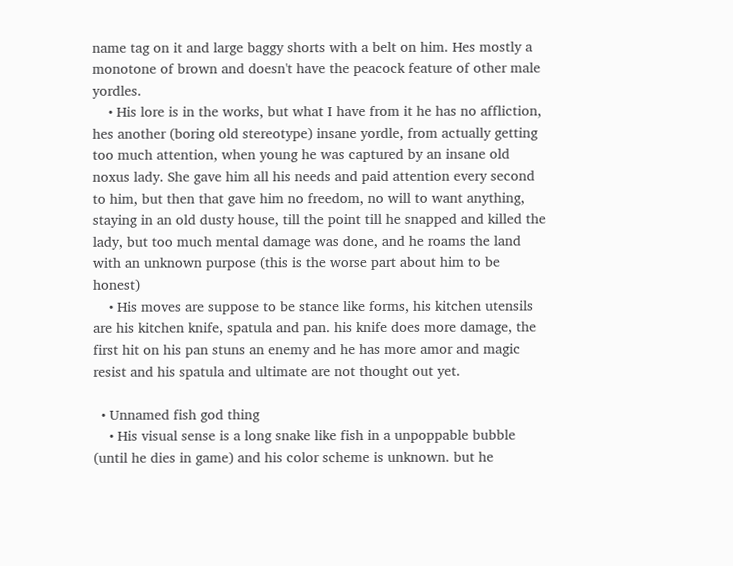name tag on it and large baggy shorts with a belt on him. Hes mostly a monotone of brown and doesn't have the peacock feature of other male yordles.
    • His lore is in the works, but what I have from it he has no affliction, hes another (boring old stereotype) insane yordle, from actually getting too much attention, when young he was captured by an insane old noxus lady. She gave him all his needs and paid attention every second to him, but then that gave him no freedom, no will to want anything, staying in an old dusty house, till the point till he snapped and killed the lady, but too much mental damage was done, and he roams the land with an unknown purpose (this is the worse part about him to be honest)
    • His moves are suppose to be stance like forms, his kitchen utensils are his kitchen knife, spatula and pan. his knife does more damage, the first hit on his pan stuns an enemy and he has more amor and magic resist and his spatula and ultimate are not thought out yet.

  • Unnamed fish god thing
    • His visual sense is a long snake like fish in a unpoppable bubble (until he dies in game) and his color scheme is unknown. but he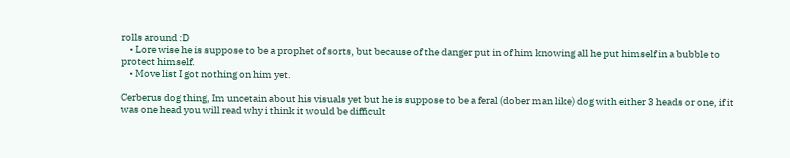rolls around :D
    • Lore wise he is suppose to be a prophet of sorts, but because of the danger put in of him knowing all he put himself in a bubble to protect himself.
    • Move list I got nothing on him yet.

Cerberus dog thing, Im uncetain about his visuals yet but he is suppose to be a feral (dober man like) dog with either 3 heads or one, if it was one head you will read why i think it would be difficult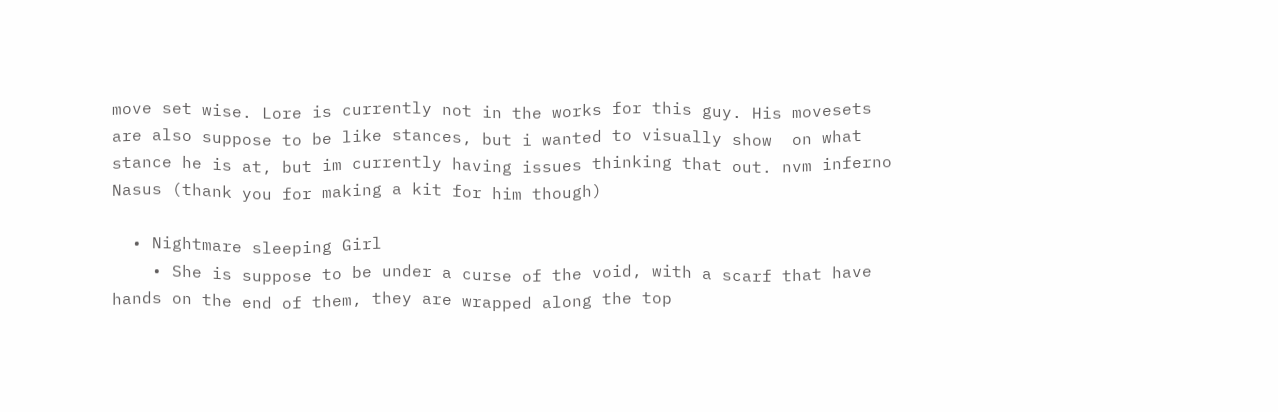move set wise. Lore is currently not in the works for this guy. His movesets are also suppose to be like stances, but i wanted to visually show  on what stance he is at, but im currently having issues thinking that out. nvm inferno Nasus (thank you for making a kit for him though)

  • Nightmare sleeping Girl
    • She is suppose to be under a curse of the void, with a scarf that have hands on the end of them, they are wrapped along the top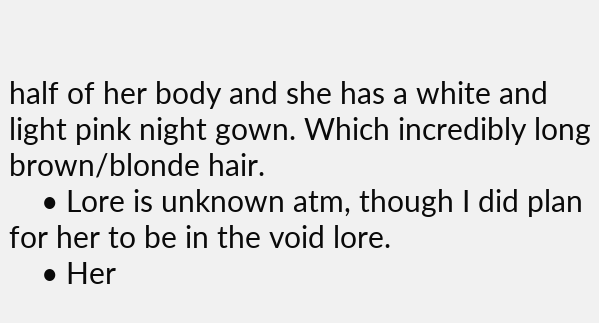half of her body and she has a white and light pink night gown. Which incredibly long brown/blonde hair.
    • Lore is unknown atm, though I did plan for her to be in the void lore.
    • Her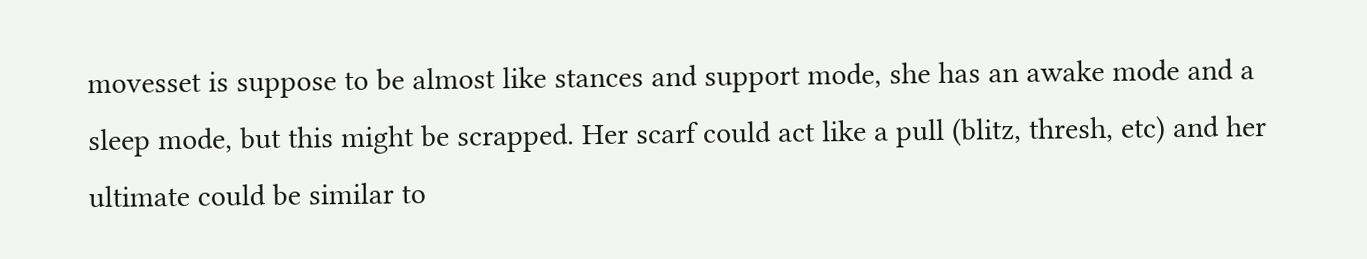movesset is suppose to be almost like stances and support mode, she has an awake mode and a sleep mode, but this might be scrapped. Her scarf could act like a pull (blitz, thresh, etc) and her ultimate could be similar to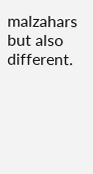malzahars but also different.